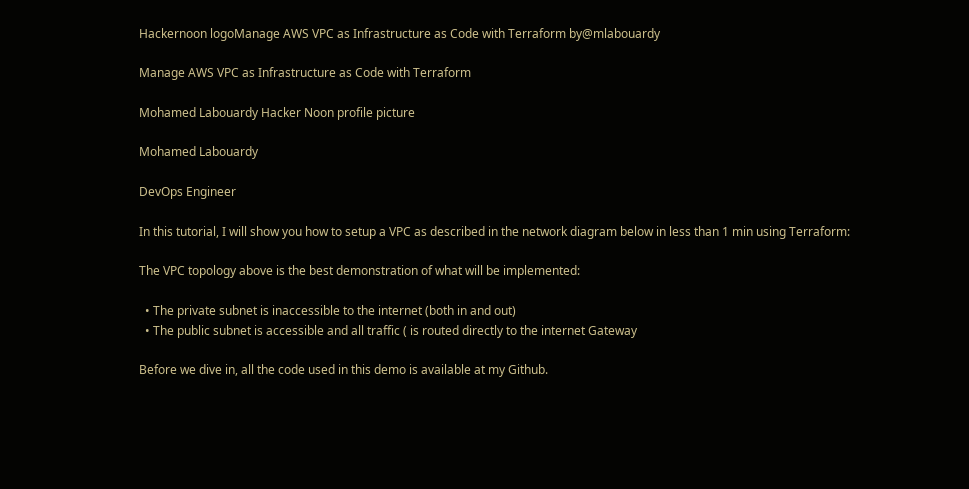Hackernoon logoManage AWS VPC as Infrastructure as Code with Terraform by@mlabouardy

Manage AWS VPC as Infrastructure as Code with Terraform

Mohamed Labouardy Hacker Noon profile picture

Mohamed Labouardy

DevOps Engineer

In this tutorial, I will show you how to setup a VPC as described in the network diagram below in less than 1 min using Terraform:

The VPC topology above is the best demonstration of what will be implemented:

  • The private subnet is inaccessible to the internet (both in and out)
  • The public subnet is accessible and all traffic ( is routed directly to the internet Gateway

Before we dive in, all the code used in this demo is available at my Github.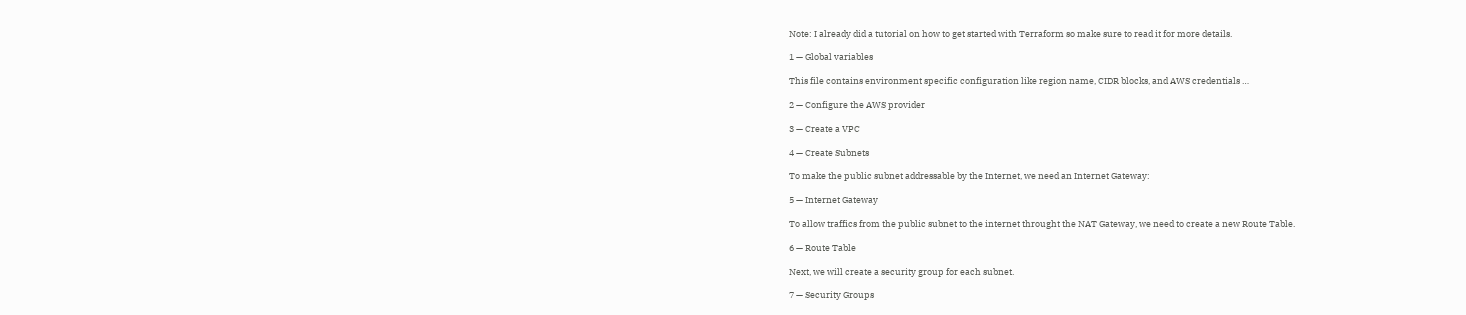Note: I already did a tutorial on how to get started with Terraform so make sure to read it for more details.

1 — Global variables

This file contains environment specific configuration like region name, CIDR blocks, and AWS credentials …

2 — Configure the AWS provider

3 — Create a VPC

4 — Create Subnets

To make the public subnet addressable by the Internet, we need an Internet Gateway:

5 — Internet Gateway

To allow traffics from the public subnet to the internet throught the NAT Gateway, we need to create a new Route Table.

6 — Route Table

Next, we will create a security group for each subnet.

7 — Security Groups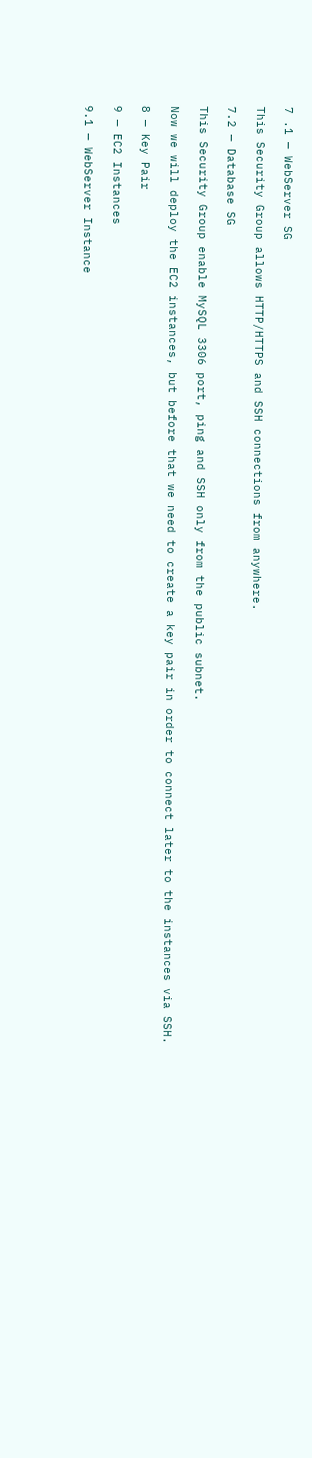7 .1 — WebServer SG

This Security Group allows HTTP/HTTPS and SSH connections from anywhere.

7.2 — Database SG

This Security Group enable MySQL 3306 port, ping and SSH only from the public subnet.

Now we will deploy the EC2 instances, but before that we need to create a key pair in order to connect later to the instances via SSH.

8 — Key Pair

9 — EC2 Instances

9.1 — WebServer Instance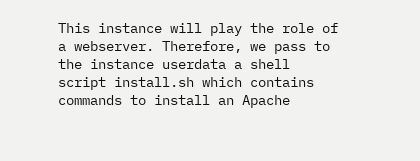This instance will play the role of a webserver. Therefore, we pass to the instance userdata a shell script install.sh which contains commands to install an Apache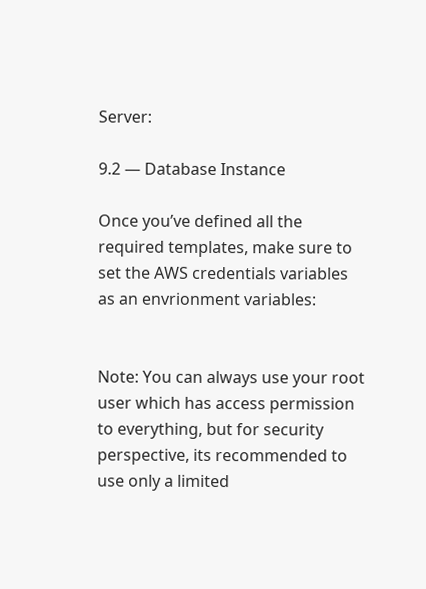Server:

9.2 — Database Instance

Once you’ve defined all the required templates, make sure to set the AWS credentials variables as an envrionment variables:


Note: You can always use your root user which has access permission to everything, but for security perspective, its recommended to use only a limited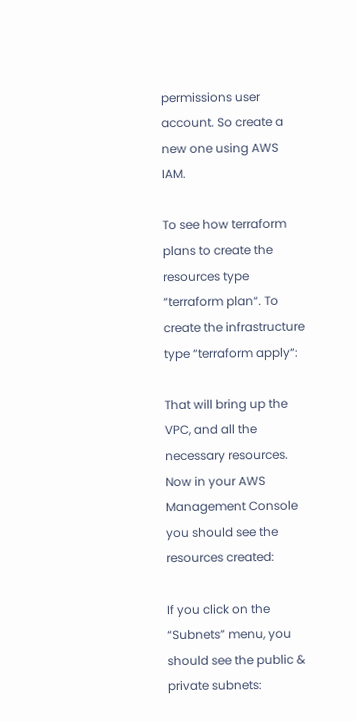permissions user account. So create a new one using AWS IAM.

To see how terraform plans to create the resources type “terraform plan“. To create the infrastructure type “terraform apply“:

That will bring up the VPC, and all the necessary resources. Now in your AWS Management Console you should see the resources created:

If you click on the “Subnets” menu, you should see the public & private subnets: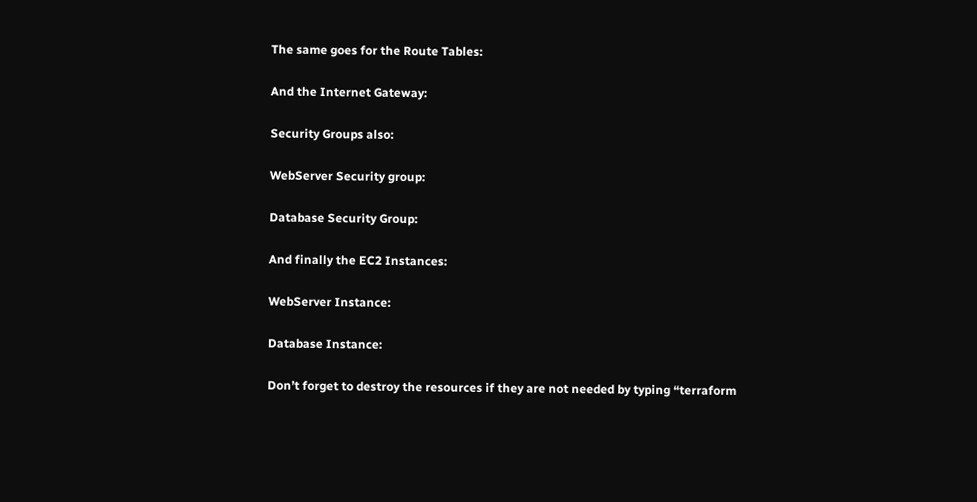The same goes for the Route Tables:

And the Internet Gateway:

Security Groups also:

WebServer Security group:

Database Security Group:

And finally the EC2 Instances:

WebServer Instance:

Database Instance:

Don’t forget to destroy the resources if they are not needed by typing “terraform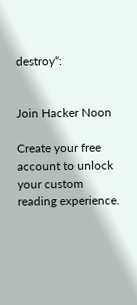destroy“:


Join Hacker Noon

Create your free account to unlock your custom reading experience.